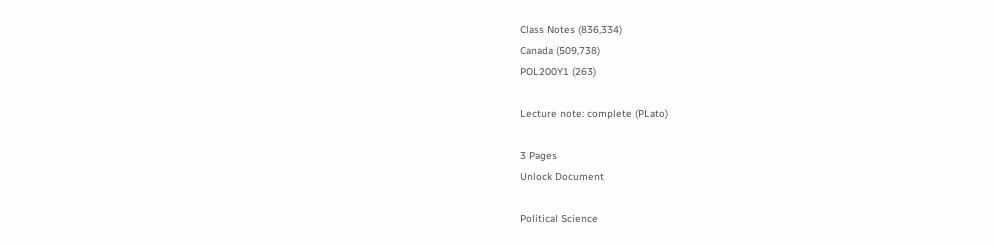Class Notes (836,334)
Canada (509,738)
POL200Y1 (263)

Lecture note: complete (PLato)

3 Pages
Unlock Document

Political Science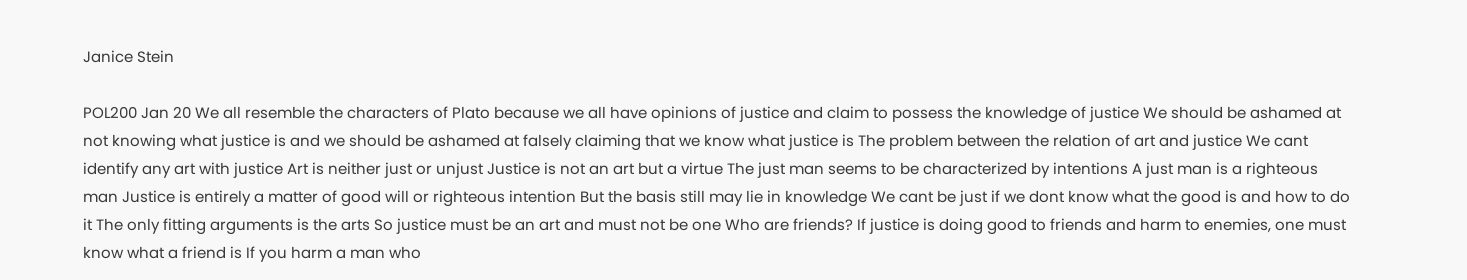Janice Stein

POL200 Jan 20 We all resemble the characters of Plato because we all have opinions of justice and claim to possess the knowledge of justice We should be ashamed at not knowing what justice is and we should be ashamed at falsely claiming that we know what justice is The problem between the relation of art and justice We cant identify any art with justice Art is neither just or unjust Justice is not an art but a virtue The just man seems to be characterized by intentions A just man is a righteous man Justice is entirely a matter of good will or righteous intention But the basis still may lie in knowledge We cant be just if we dont know what the good is and how to do it The only fitting arguments is the arts So justice must be an art and must not be one Who are friends? If justice is doing good to friends and harm to enemies, one must know what a friend is If you harm a man who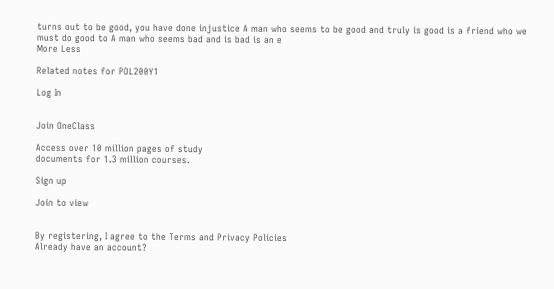turns out to be good, you have done injustice A man who seems to be good and truly is good is a friend who we must do good to A man who seems bad and is bad is an e
More Less

Related notes for POL200Y1

Log In


Join OneClass

Access over 10 million pages of study
documents for 1.3 million courses.

Sign up

Join to view


By registering, I agree to the Terms and Privacy Policies
Already have an account?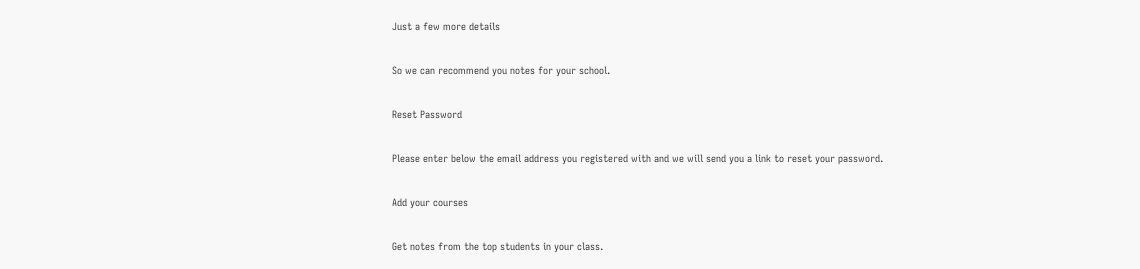Just a few more details

So we can recommend you notes for your school.

Reset Password

Please enter below the email address you registered with and we will send you a link to reset your password.

Add your courses

Get notes from the top students in your class.